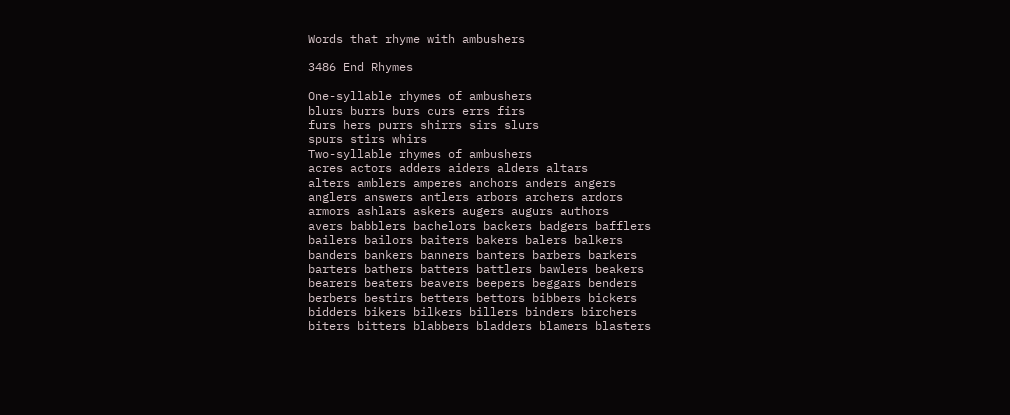Words that rhyme with ambushers

3486 End Rhymes

One-syllable rhymes of ambushers
blurs burrs burs curs errs firs
furs hers purrs shirrs sirs slurs
spurs stirs whirs
Two-syllable rhymes of ambushers
acres actors adders aiders alders altars
alters amblers amperes anchors anders angers
anglers answers antlers arbors archers ardors
armors ashlars askers augers augurs authors
avers babblers bachelors backers badgers bafflers
bailers bailors baiters bakers balers balkers
banders bankers banners banters barbers barkers
barters bathers batters battlers bawlers beakers
bearers beaters beavers beepers beggars benders
berbers bestirs betters bettors bibbers bickers
bidders bikers bilkers billers binders birchers
biters bitters blabbers bladders blamers blasters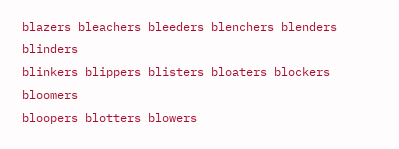blazers bleachers bleeders blenchers blenders blinders
blinkers blippers blisters bloaters blockers bloomers
bloopers blotters blowers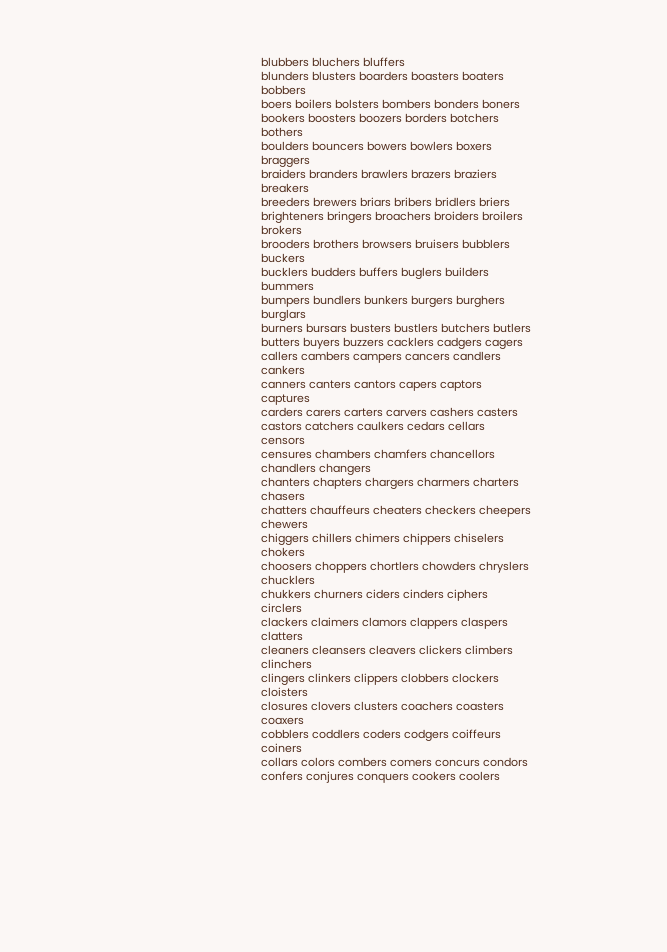blubbers bluchers bluffers
blunders blusters boarders boasters boaters bobbers
boers boilers bolsters bombers bonders boners
bookers boosters boozers borders botchers bothers
boulders bouncers bowers bowlers boxers braggers
braiders branders brawlers brazers braziers breakers
breeders brewers briars bribers bridlers briers
brighteners bringers broachers broiders broilers brokers
brooders brothers browsers bruisers bubblers buckers
bucklers budders buffers buglers builders bummers
bumpers bundlers bunkers burgers burghers burglars
burners bursars busters bustlers butchers butlers
butters buyers buzzers cacklers cadgers cagers
callers cambers campers cancers candlers cankers
canners canters cantors capers captors captures
carders carers carters carvers cashers casters
castors catchers caulkers cedars cellars censors
censures chambers chamfers chancellors chandlers changers
chanters chapters chargers charmers charters chasers
chatters chauffeurs cheaters checkers cheepers chewers
chiggers chillers chimers chippers chiselers chokers
choosers choppers chortlers chowders chryslers chucklers
chukkers churners ciders cinders ciphers circlers
clackers claimers clamors clappers claspers clatters
cleaners cleansers cleavers clickers climbers clinchers
clingers clinkers clippers clobbers clockers cloisters
closures clovers clusters coachers coasters coaxers
cobblers coddlers coders codgers coiffeurs coiners
collars colors combers comers concurs condors
confers conjures conquers cookers coolers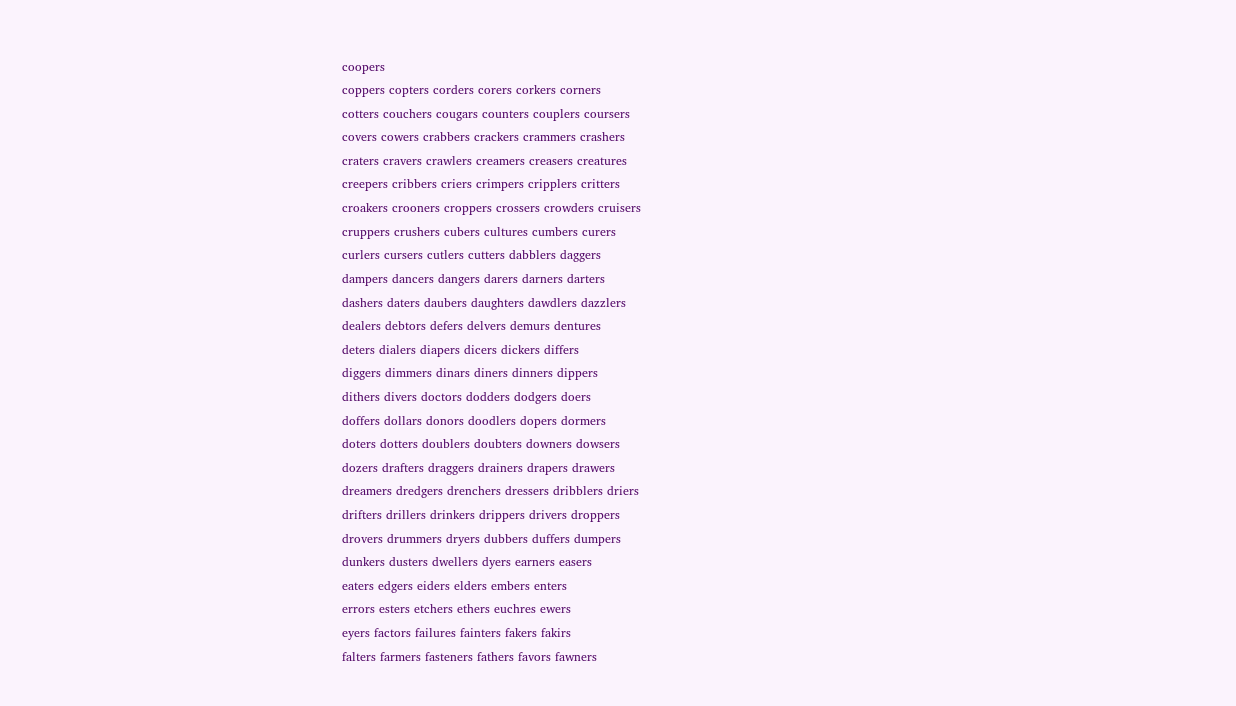coopers
coppers copters corders corers corkers corners
cotters couchers cougars counters couplers coursers
covers cowers crabbers crackers crammers crashers
craters cravers crawlers creamers creasers creatures
creepers cribbers criers crimpers cripplers critters
croakers crooners croppers crossers crowders cruisers
cruppers crushers cubers cultures cumbers curers
curlers cursers cutlers cutters dabblers daggers
dampers dancers dangers darers darners darters
dashers daters daubers daughters dawdlers dazzlers
dealers debtors defers delvers demurs dentures
deters dialers diapers dicers dickers differs
diggers dimmers dinars diners dinners dippers
dithers divers doctors dodders dodgers doers
doffers dollars donors doodlers dopers dormers
doters dotters doublers doubters downers dowsers
dozers drafters draggers drainers drapers drawers
dreamers dredgers drenchers dressers dribblers driers
drifters drillers drinkers drippers drivers droppers
drovers drummers dryers dubbers duffers dumpers
dunkers dusters dwellers dyers earners easers
eaters edgers eiders elders embers enters
errors esters etchers ethers euchres ewers
eyers factors failures fainters fakers fakirs
falters farmers fasteners fathers favors fawners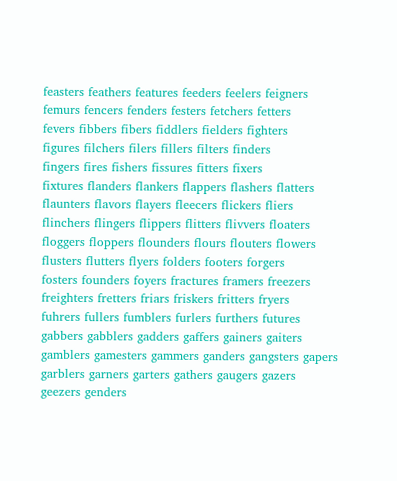feasters feathers features feeders feelers feigners
femurs fencers fenders festers fetchers fetters
fevers fibbers fibers fiddlers fielders fighters
figures filchers filers fillers filters finders
fingers fires fishers fissures fitters fixers
fixtures flanders flankers flappers flashers flatters
flaunters flavors flayers fleecers flickers fliers
flinchers flingers flippers flitters flivvers floaters
floggers floppers flounders flours flouters flowers
flusters flutters flyers folders footers forgers
fosters founders foyers fractures framers freezers
freighters fretters friars friskers fritters fryers
fuhrers fullers fumblers furlers furthers futures
gabbers gabblers gadders gaffers gainers gaiters
gamblers gamesters gammers ganders gangsters gapers
garblers garners garters gathers gaugers gazers
geezers genders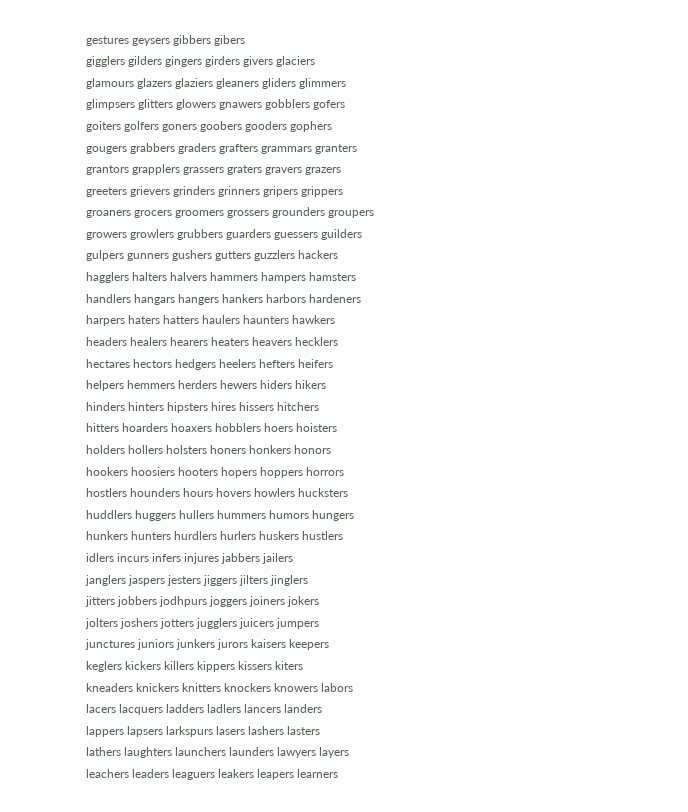gestures geysers gibbers gibers
gigglers gilders gingers girders givers glaciers
glamours glazers glaziers gleaners gliders glimmers
glimpsers glitters glowers gnawers gobblers gofers
goiters golfers goners goobers gooders gophers
gougers grabbers graders grafters grammars granters
grantors grapplers grassers graters gravers grazers
greeters grievers grinders grinners gripers grippers
groaners grocers groomers grossers grounders groupers
growers growlers grubbers guarders guessers guilders
gulpers gunners gushers gutters guzzlers hackers
hagglers halters halvers hammers hampers hamsters
handlers hangars hangers hankers harbors hardeners
harpers haters hatters haulers haunters hawkers
headers healers hearers heaters heavers hecklers
hectares hectors hedgers heelers hefters heifers
helpers hemmers herders hewers hiders hikers
hinders hinters hipsters hires hissers hitchers
hitters hoarders hoaxers hobblers hoers hoisters
holders hollers holsters honers honkers honors
hookers hoosiers hooters hopers hoppers horrors
hostlers hounders hours hovers howlers hucksters
huddlers huggers hullers hummers humors hungers
hunkers hunters hurdlers hurlers huskers hustlers
idlers incurs infers injures jabbers jailers
janglers jaspers jesters jiggers jilters jinglers
jitters jobbers jodhpurs joggers joiners jokers
jolters joshers jotters jugglers juicers jumpers
junctures juniors junkers jurors kaisers keepers
keglers kickers killers kippers kissers kiters
kneaders knickers knitters knockers knowers labors
lacers lacquers ladders ladlers lancers landers
lappers lapsers larkspurs lasers lashers lasters
lathers laughters launchers launders lawyers layers
leachers leaders leaguers leakers leapers learners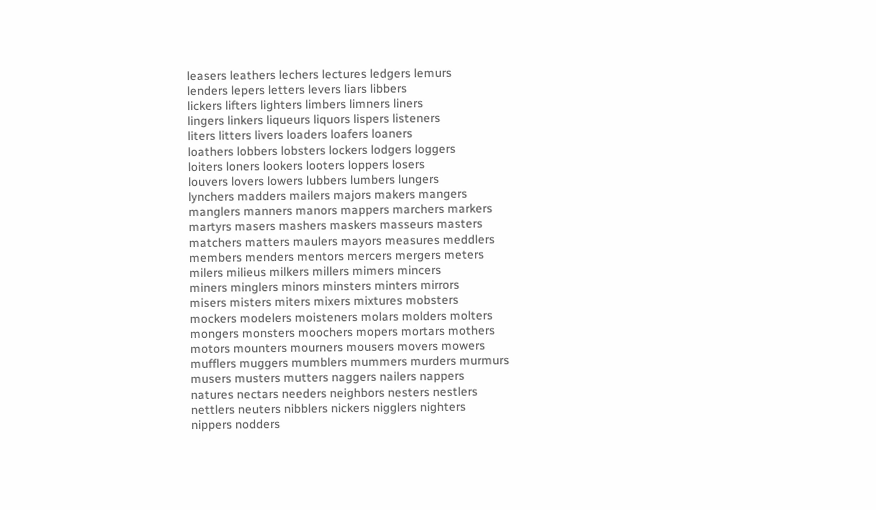leasers leathers lechers lectures ledgers lemurs
lenders lepers letters levers liars libbers
lickers lifters lighters limbers limners liners
lingers linkers liqueurs liquors lispers listeners
liters litters livers loaders loafers loaners
loathers lobbers lobsters lockers lodgers loggers
loiters loners lookers looters loppers losers
louvers lovers lowers lubbers lumbers lungers
lynchers madders mailers majors makers mangers
manglers manners manors mappers marchers markers
martyrs masers mashers maskers masseurs masters
matchers matters maulers mayors measures meddlers
members menders mentors mercers mergers meters
milers milieus milkers millers mimers mincers
miners minglers minors minsters minters mirrors
misers misters miters mixers mixtures mobsters
mockers modelers moisteners molars molders molters
mongers monsters moochers mopers mortars mothers
motors mounters mourners mousers movers mowers
mufflers muggers mumblers mummers murders murmurs
musers musters mutters naggers nailers nappers
natures nectars needers neighbors nesters nestlers
nettlers neuters nibblers nickers nigglers nighters
nippers nodders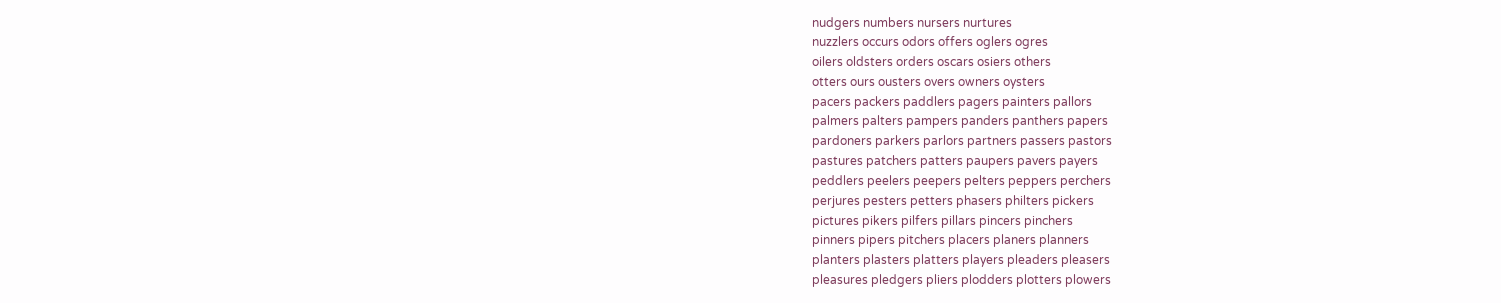nudgers numbers nursers nurtures
nuzzlers occurs odors offers oglers ogres
oilers oldsters orders oscars osiers others
otters ours ousters overs owners oysters
pacers packers paddlers pagers painters pallors
palmers palters pampers panders panthers papers
pardoners parkers parlors partners passers pastors
pastures patchers patters paupers pavers payers
peddlers peelers peepers pelters peppers perchers
perjures pesters petters phasers philters pickers
pictures pikers pilfers pillars pincers pinchers
pinners pipers pitchers placers planers planners
planters plasters platters players pleaders pleasers
pleasures pledgers pliers plodders plotters plowers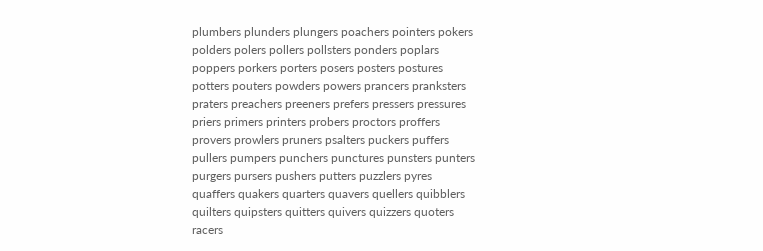plumbers plunders plungers poachers pointers pokers
polders polers pollers pollsters ponders poplars
poppers porkers porters posers posters postures
potters pouters powders powers prancers pranksters
praters preachers preeners prefers pressers pressures
priers primers printers probers proctors proffers
provers prowlers pruners psalters puckers puffers
pullers pumpers punchers punctures punsters punters
purgers pursers pushers putters puzzlers pyres
quaffers quakers quarters quavers quellers quibblers
quilters quipsters quitters quivers quizzers quoters
racers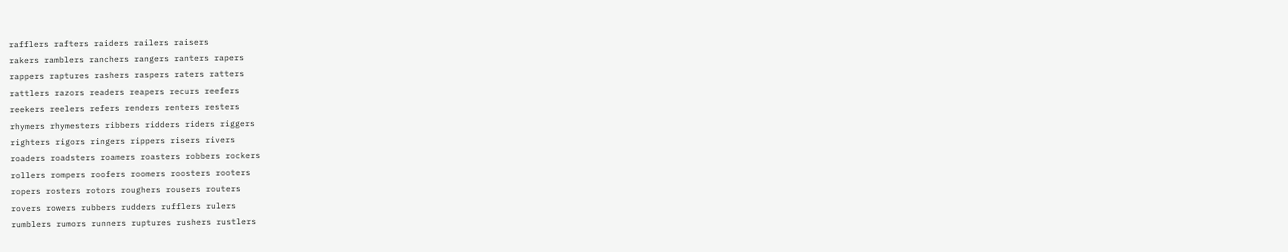rafflers rafters raiders railers raisers
rakers ramblers ranchers rangers ranters rapers
rappers raptures rashers raspers raters ratters
rattlers razors readers reapers recurs reefers
reekers reelers refers renders renters resters
rhymers rhymesters ribbers ridders riders riggers
righters rigors ringers rippers risers rivers
roaders roadsters roamers roasters robbers rockers
rollers rompers roofers roomers roosters rooters
ropers rosters rotors roughers rousers routers
rovers rowers rubbers rudders rufflers rulers
rumblers rumors runners ruptures rushers rustlers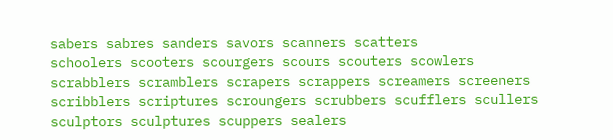sabers sabres sanders savors scanners scatters
schoolers scooters scourgers scours scouters scowlers
scrabblers scramblers scrapers scrappers screamers screeners
scribblers scriptures scroungers scrubbers scufflers scullers
sculptors sculptures scuppers sealers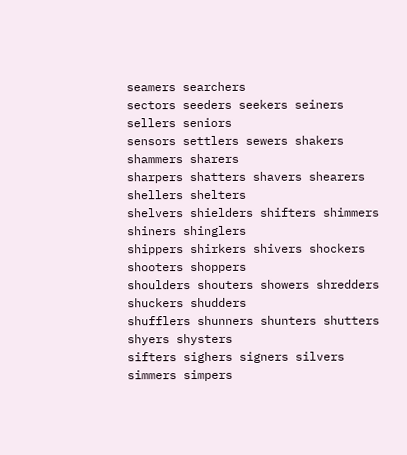seamers searchers
sectors seeders seekers seiners sellers seniors
sensors settlers sewers shakers shammers sharers
sharpers shatters shavers shearers shellers shelters
shelvers shielders shifters shimmers shiners shinglers
shippers shirkers shivers shockers shooters shoppers
shoulders shouters showers shredders shuckers shudders
shufflers shunners shunters shutters shyers shysters
sifters sighers signers silvers simmers simpers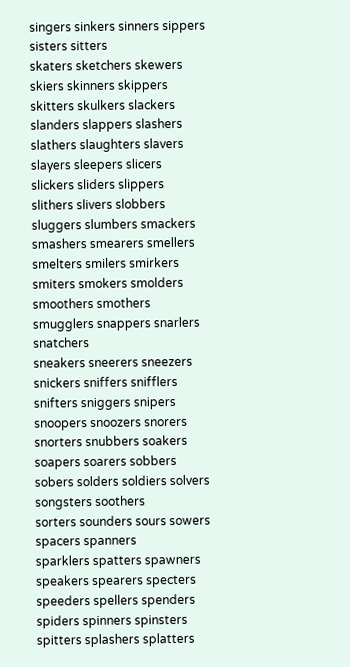singers sinkers sinners sippers sisters sitters
skaters sketchers skewers skiers skinners skippers
skitters skulkers slackers slanders slappers slashers
slathers slaughters slavers slayers sleepers slicers
slickers sliders slippers slithers slivers slobbers
sluggers slumbers smackers smashers smearers smellers
smelters smilers smirkers smiters smokers smolders
smoothers smothers smugglers snappers snarlers snatchers
sneakers sneerers sneezers snickers sniffers snifflers
snifters sniggers snipers snoopers snoozers snorers
snorters snubbers soakers soapers soarers sobbers
sobers solders soldiers solvers songsters soothers
sorters sounders sours sowers spacers spanners
sparklers spatters spawners speakers spearers specters
speeders spellers spenders spiders spinners spinsters
spitters splashers splatters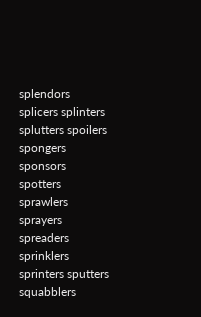splendors splicers splinters
splutters spoilers spongers sponsors spotters sprawlers
sprayers spreaders sprinklers sprinters sputters squabblers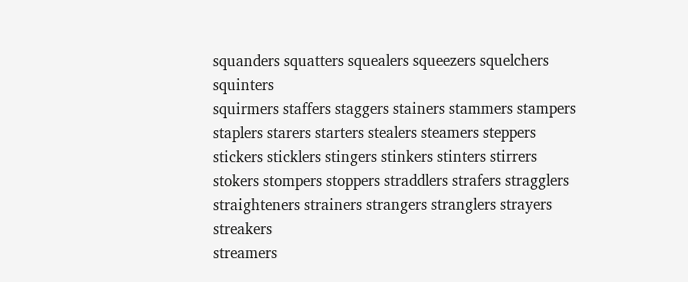squanders squatters squealers squeezers squelchers squinters
squirmers staffers staggers stainers stammers stampers
staplers starers starters stealers steamers steppers
stickers sticklers stingers stinkers stinters stirrers
stokers stompers stoppers straddlers strafers stragglers
straighteners strainers strangers stranglers strayers streakers
streamers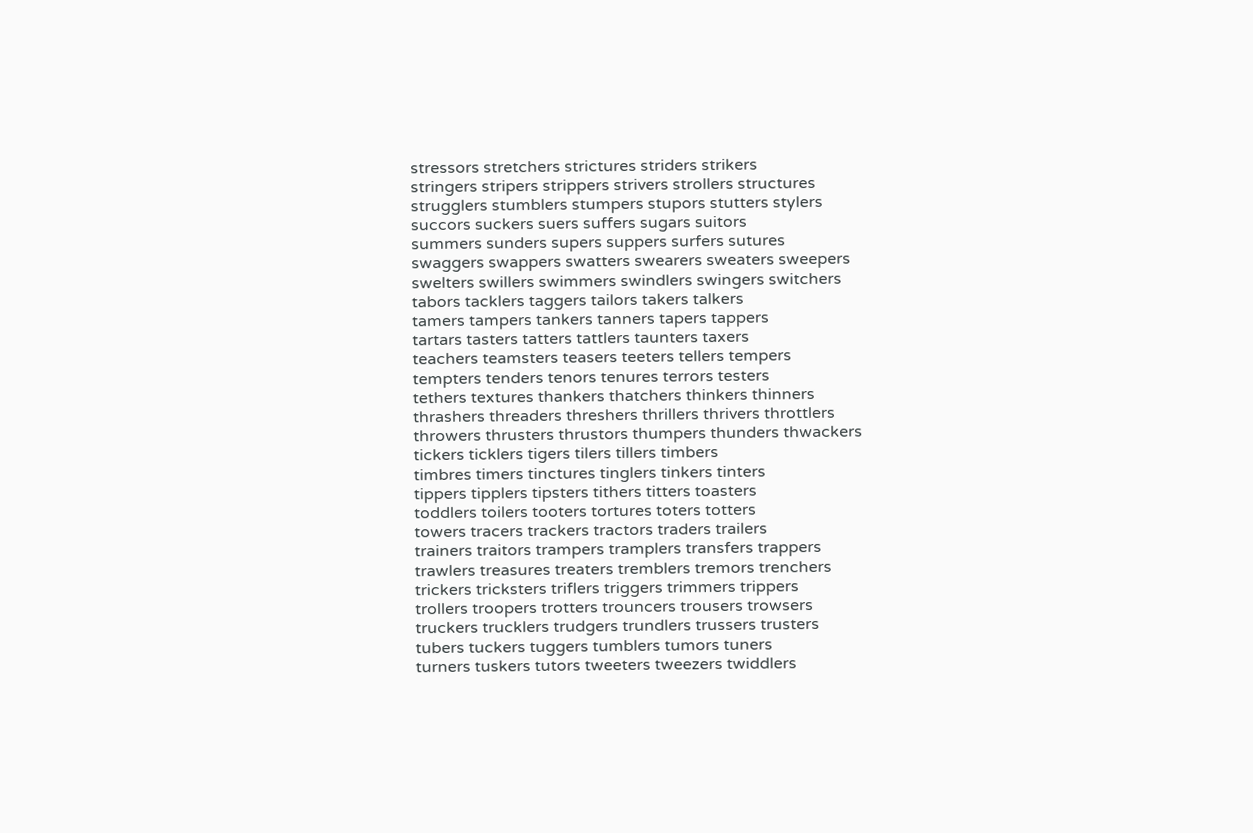stressors stretchers strictures striders strikers
stringers stripers strippers strivers strollers structures
strugglers stumblers stumpers stupors stutters stylers
succors suckers suers suffers sugars suitors
summers sunders supers suppers surfers sutures
swaggers swappers swatters swearers sweaters sweepers
swelters swillers swimmers swindlers swingers switchers
tabors tacklers taggers tailors takers talkers
tamers tampers tankers tanners tapers tappers
tartars tasters tatters tattlers taunters taxers
teachers teamsters teasers teeters tellers tempers
tempters tenders tenors tenures terrors testers
tethers textures thankers thatchers thinkers thinners
thrashers threaders threshers thrillers thrivers throttlers
throwers thrusters thrustors thumpers thunders thwackers
tickers ticklers tigers tilers tillers timbers
timbres timers tinctures tinglers tinkers tinters
tippers tipplers tipsters tithers titters toasters
toddlers toilers tooters tortures toters totters
towers tracers trackers tractors traders trailers
trainers traitors trampers tramplers transfers trappers
trawlers treasures treaters tremblers tremors trenchers
trickers tricksters triflers triggers trimmers trippers
trollers troopers trotters trouncers trousers trowsers
truckers trucklers trudgers trundlers trussers trusters
tubers tuckers tuggers tumblers tumors tuners
turners tuskers tutors tweeters tweezers twiddlers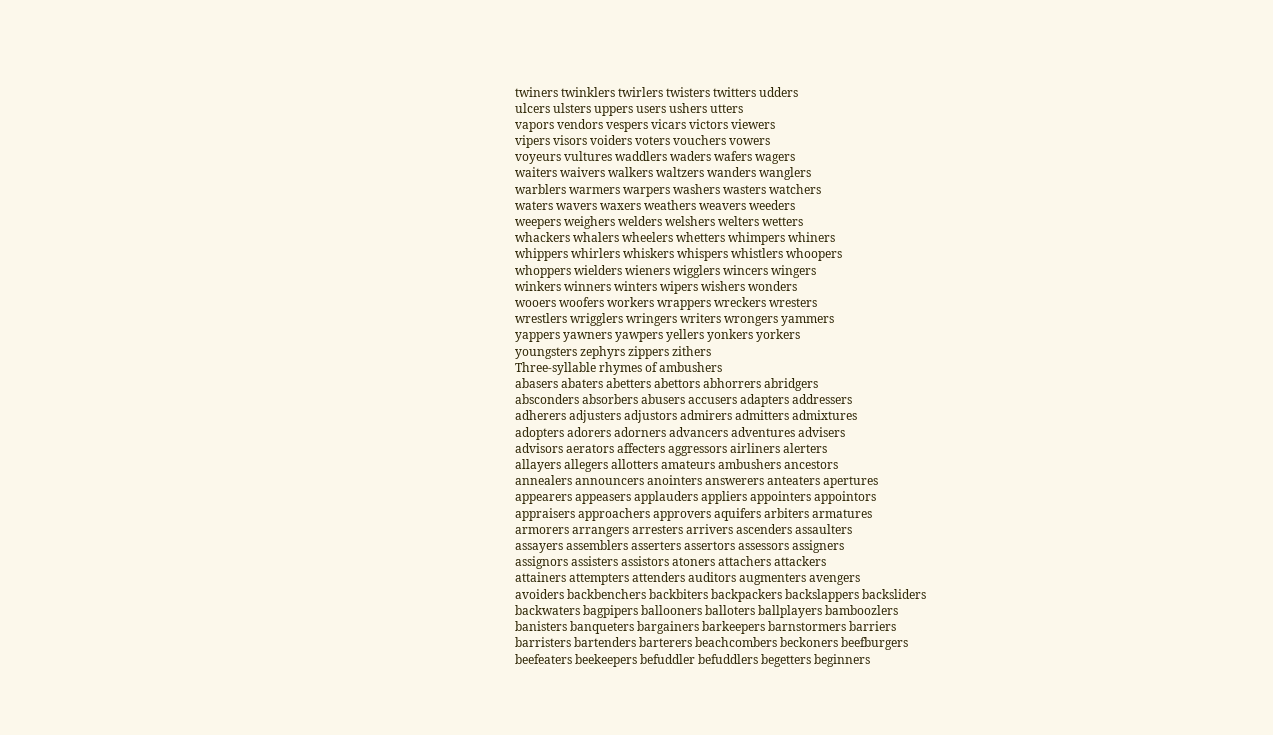twiners twinklers twirlers twisters twitters udders
ulcers ulsters uppers users ushers utters
vapors vendors vespers vicars victors viewers
vipers visors voiders voters vouchers vowers
voyeurs vultures waddlers waders wafers wagers
waiters waivers walkers waltzers wanders wanglers
warblers warmers warpers washers wasters watchers
waters wavers waxers weathers weavers weeders
weepers weighers welders welshers welters wetters
whackers whalers wheelers whetters whimpers whiners
whippers whirlers whiskers whispers whistlers whoopers
whoppers wielders wieners wigglers wincers wingers
winkers winners winters wipers wishers wonders
wooers woofers workers wrappers wreckers wresters
wrestlers wrigglers wringers writers wrongers yammers
yappers yawners yawpers yellers yonkers yorkers
youngsters zephyrs zippers zithers
Three-syllable rhymes of ambushers
abasers abaters abetters abettors abhorrers abridgers
absconders absorbers abusers accusers adapters addressers
adherers adjusters adjustors admirers admitters admixtures
adopters adorers adorners advancers adventures advisers
advisors aerators affecters aggressors airliners alerters
allayers allegers allotters amateurs ambushers ancestors
annealers announcers anointers answerers anteaters apertures
appearers appeasers applauders appliers appointers appointors
appraisers approachers approvers aquifers arbiters armatures
armorers arrangers arresters arrivers ascenders assaulters
assayers assemblers asserters assertors assessors assigners
assignors assisters assistors atoners attachers attackers
attainers attempters attenders auditors augmenters avengers
avoiders backbenchers backbiters backpackers backslappers backsliders
backwaters bagpipers ballooners balloters ballplayers bamboozlers
banisters banqueters bargainers barkeepers barnstormers barriers
barristers bartenders barterers beachcombers beckoners beefburgers
beefeaters beekeepers befuddler befuddlers begetters beginners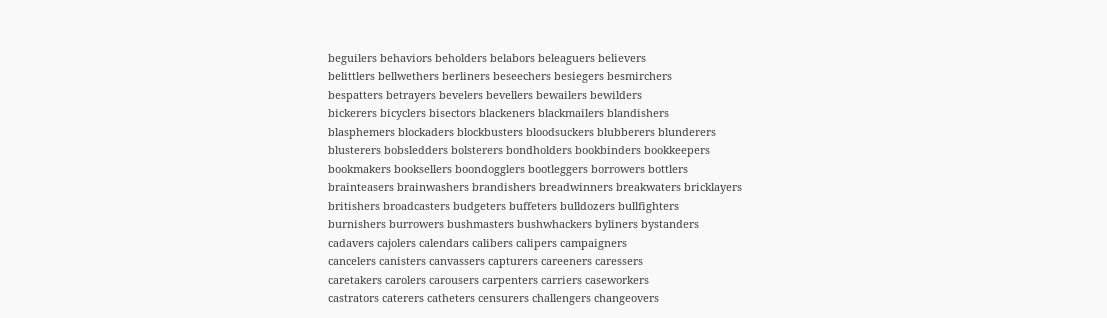beguilers behaviors beholders belabors beleaguers believers
belittlers bellwethers berliners beseechers besiegers besmirchers
bespatters betrayers bevelers bevellers bewailers bewilders
bickerers bicyclers bisectors blackeners blackmailers blandishers
blasphemers blockaders blockbusters bloodsuckers blubberers blunderers
blusterers bobsledders bolsterers bondholders bookbinders bookkeepers
bookmakers booksellers boondogglers bootleggers borrowers bottlers
brainteasers brainwashers brandishers breadwinners breakwaters bricklayers
britishers broadcasters budgeters buffeters bulldozers bullfighters
burnishers burrowers bushmasters bushwhackers byliners bystanders
cadavers cajolers calendars calibers calipers campaigners
cancelers canisters canvassers capturers careeners caressers
caretakers carolers carousers carpenters carriers caseworkers
castrators caterers catheters censurers challengers changeovers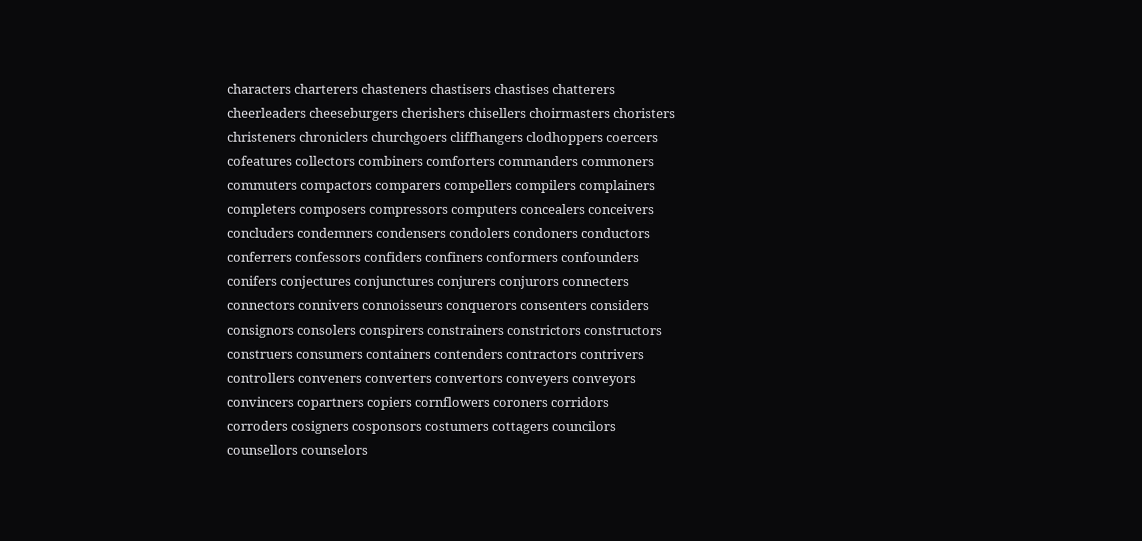characters charterers chasteners chastisers chastises chatterers
cheerleaders cheeseburgers cherishers chisellers choirmasters choristers
christeners chroniclers churchgoers cliffhangers clodhoppers coercers
cofeatures collectors combiners comforters commanders commoners
commuters compactors comparers compellers compilers complainers
completers composers compressors computers concealers conceivers
concluders condemners condensers condolers condoners conductors
conferrers confessors confiders confiners conformers confounders
conifers conjectures conjunctures conjurers conjurors connecters
connectors connivers connoisseurs conquerors consenters considers
consignors consolers conspirers constrainers constrictors constructors
construers consumers containers contenders contractors contrivers
controllers conveners converters convertors conveyers conveyors
convincers copartners copiers cornflowers coroners corridors
corroders cosigners cosponsors costumers cottagers councilors
counsellors counselors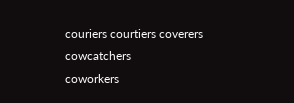couriers courtiers coverers cowcatchers
coworkers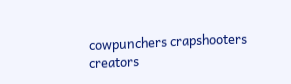cowpunchers crapshooters creators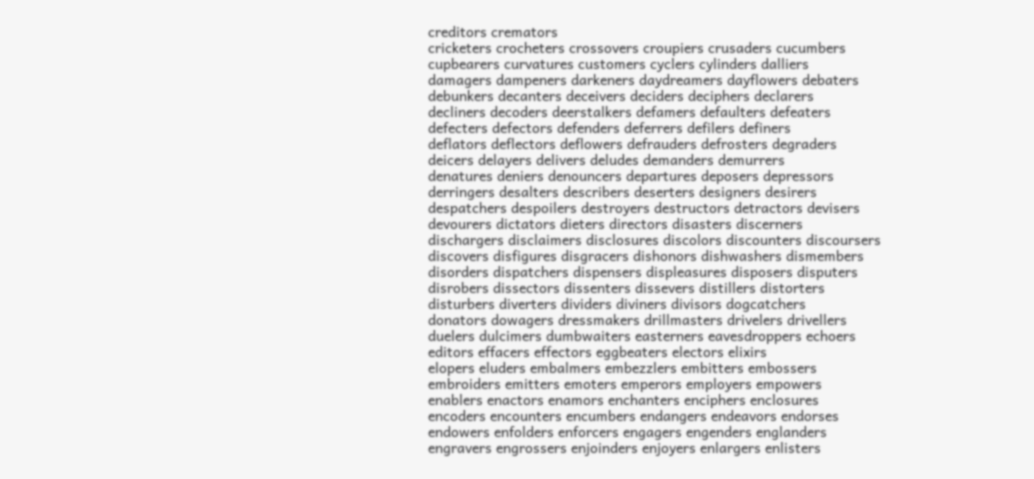creditors cremators
cricketers crocheters crossovers croupiers crusaders cucumbers
cupbearers curvatures customers cyclers cylinders dalliers
damagers dampeners darkeners daydreamers dayflowers debaters
debunkers decanters deceivers deciders deciphers declarers
decliners decoders deerstalkers defamers defaulters defeaters
defecters defectors defenders deferrers defilers definers
deflators deflectors deflowers defrauders defrosters degraders
deicers delayers delivers deludes demanders demurrers
denatures deniers denouncers departures deposers depressors
derringers desalters describers deserters designers desirers
despatchers despoilers destroyers destructors detractors devisers
devourers dictators dieters directors disasters discerners
dischargers disclaimers disclosures discolors discounters discoursers
discovers disfigures disgracers dishonors dishwashers dismembers
disorders dispatchers dispensers displeasures disposers disputers
disrobers dissectors dissenters dissevers distillers distorters
disturbers diverters dividers diviners divisors dogcatchers
donators dowagers dressmakers drillmasters drivelers drivellers
duelers dulcimers dumbwaiters easterners eavesdroppers echoers
editors effacers effectors eggbeaters electors elixirs
elopers eluders embalmers embezzlers embitters embossers
embroiders emitters emoters emperors employers empowers
enablers enactors enamors enchanters enciphers enclosures
encoders encounters encumbers endangers endeavors endorses
endowers enfolders enforcers engagers engenders englanders
engravers engrossers enjoinders enjoyers enlargers enlisters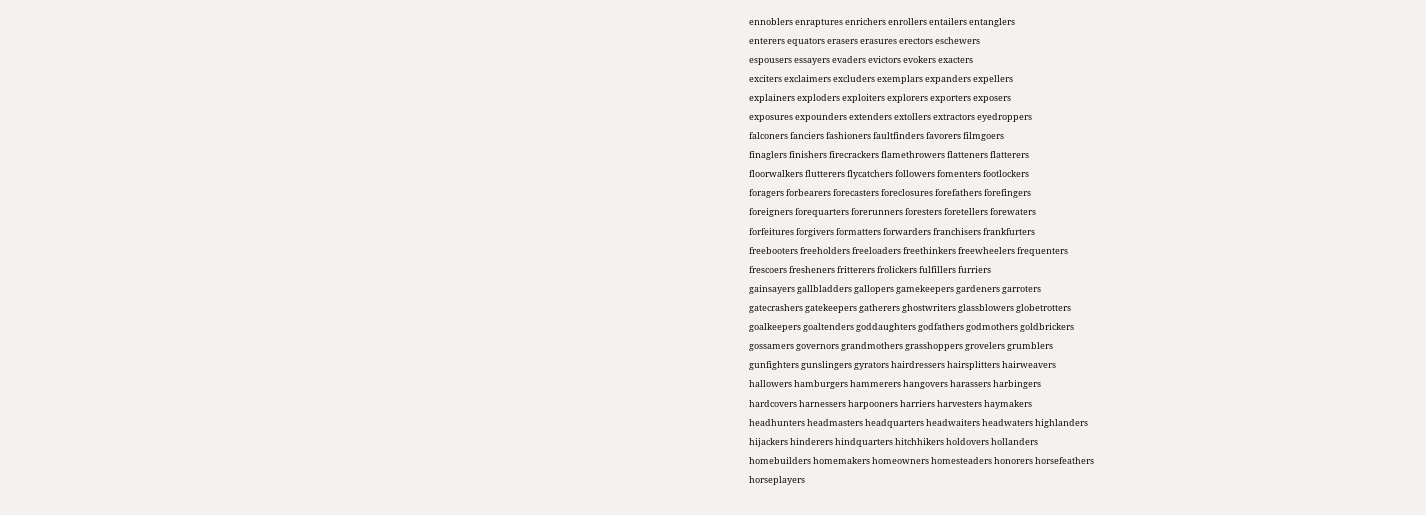ennoblers enraptures enrichers enrollers entailers entanglers
enterers equators erasers erasures erectors eschewers
espousers essayers evaders evictors evokers exacters
exciters exclaimers excluders exemplars expanders expellers
explainers exploders exploiters explorers exporters exposers
exposures expounders extenders extollers extractors eyedroppers
falconers fanciers fashioners faultfinders favorers filmgoers
finaglers finishers firecrackers flamethrowers flatteners flatterers
floorwalkers flutterers flycatchers followers fomenters footlockers
foragers forbearers forecasters foreclosures forefathers forefingers
foreigners forequarters forerunners foresters foretellers forewaters
forfeitures forgivers formatters forwarders franchisers frankfurters
freebooters freeholders freeloaders freethinkers freewheelers frequenters
frescoers fresheners fritterers frolickers fulfillers furriers
gainsayers gallbladders gallopers gamekeepers gardeners garroters
gatecrashers gatekeepers gatherers ghostwriters glassblowers globetrotters
goalkeepers goaltenders goddaughters godfathers godmothers goldbrickers
gossamers governors grandmothers grasshoppers grovelers grumblers
gunfighters gunslingers gyrators hairdressers hairsplitters hairweavers
hallowers hamburgers hammerers hangovers harassers harbingers
hardcovers harnessers harpooners harriers harvesters haymakers
headhunters headmasters headquarters headwaiters headwaters highlanders
hijackers hinderers hindquarters hitchhikers holdovers hollanders
homebuilders homemakers homeowners homesteaders honorers horsefeathers
horseplayers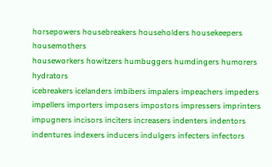horsepowers housebreakers householders housekeepers housemothers
houseworkers howitzers humbuggers humdingers humorers hydrators
icebreakers icelanders imbibers impalers impeachers impeders
impellers importers imposers impostors impressers imprinters
impugners incisors inciters increasers indenters indentors
indentures indexers inducers indulgers infecters infectors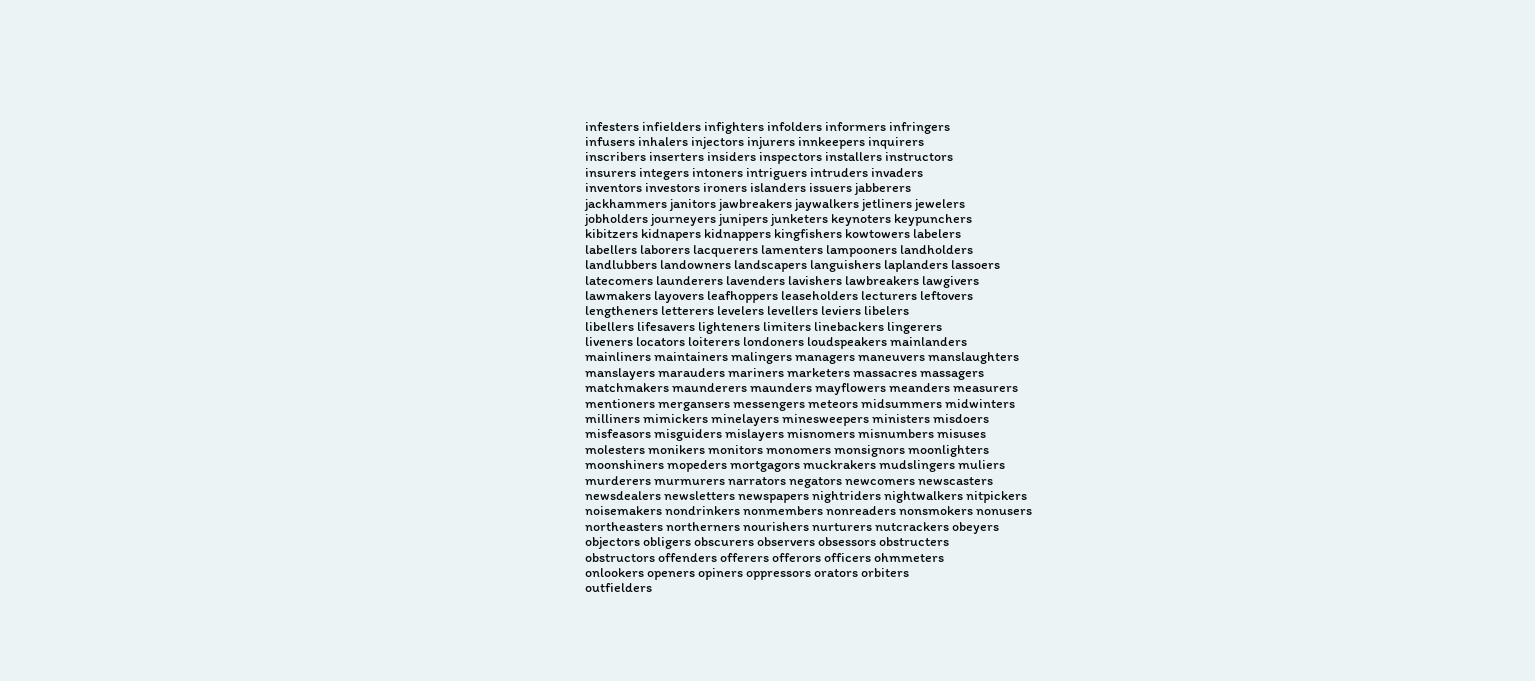infesters infielders infighters infolders informers infringers
infusers inhalers injectors injurers innkeepers inquirers
inscribers inserters insiders inspectors installers instructors
insurers integers intoners intriguers intruders invaders
inventors investors ironers islanders issuers jabberers
jackhammers janitors jawbreakers jaywalkers jetliners jewelers
jobholders journeyers junipers junketers keynoters keypunchers
kibitzers kidnapers kidnappers kingfishers kowtowers labelers
labellers laborers lacquerers lamenters lampooners landholders
landlubbers landowners landscapers languishers laplanders lassoers
latecomers launderers lavenders lavishers lawbreakers lawgivers
lawmakers layovers leafhoppers leaseholders lecturers leftovers
lengtheners letterers levelers levellers leviers libelers
libellers lifesavers lighteners limiters linebackers lingerers
liveners locators loiterers londoners loudspeakers mainlanders
mainliners maintainers malingers managers maneuvers manslaughters
manslayers marauders mariners marketers massacres massagers
matchmakers maunderers maunders mayflowers meanders measurers
mentioners mergansers messengers meteors midsummers midwinters
milliners mimickers minelayers minesweepers ministers misdoers
misfeasors misguiders mislayers misnomers misnumbers misuses
molesters monikers monitors monomers monsignors moonlighters
moonshiners mopeders mortgagors muckrakers mudslingers muliers
murderers murmurers narrators negators newcomers newscasters
newsdealers newsletters newspapers nightriders nightwalkers nitpickers
noisemakers nondrinkers nonmembers nonreaders nonsmokers nonusers
northeasters northerners nourishers nurturers nutcrackers obeyers
objectors obligers obscurers observers obsessors obstructers
obstructors offenders offerers offerors officers ohmmeters
onlookers openers opiners oppressors orators orbiters
outfielders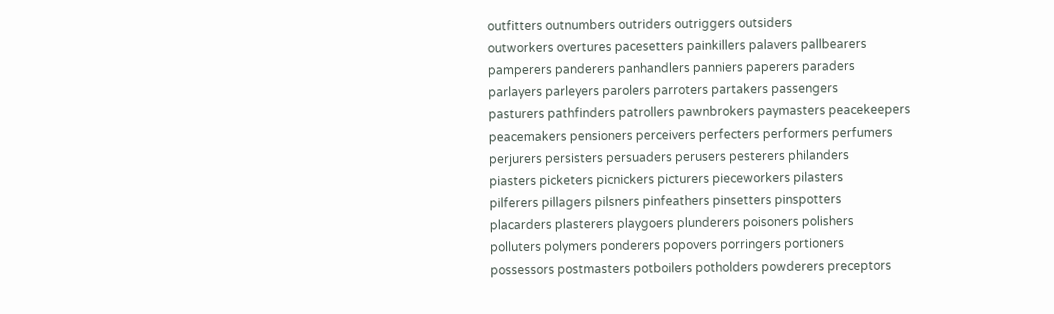outfitters outnumbers outriders outriggers outsiders
outworkers overtures pacesetters painkillers palavers pallbearers
pamperers panderers panhandlers panniers paperers paraders
parlayers parleyers parolers parroters partakers passengers
pasturers pathfinders patrollers pawnbrokers paymasters peacekeepers
peacemakers pensioners perceivers perfecters performers perfumers
perjurers persisters persuaders perusers pesterers philanders
piasters picketers picnickers picturers pieceworkers pilasters
pilferers pillagers pilsners pinfeathers pinsetters pinspotters
placarders plasterers playgoers plunderers poisoners polishers
polluters polymers ponderers popovers porringers portioners
possessors postmasters potboilers potholders powderers preceptors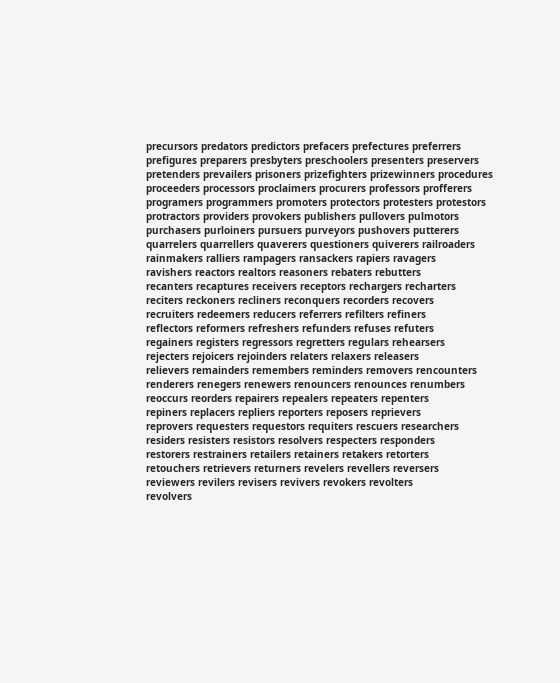precursors predators predictors prefacers prefectures preferrers
prefigures preparers presbyters preschoolers presenters preservers
pretenders prevailers prisoners prizefighters prizewinners procedures
proceeders processors proclaimers procurers professors profferers
programers programmers promoters protectors protesters protestors
protractors providers provokers publishers pullovers pulmotors
purchasers purloiners pursuers purveyors pushovers putterers
quarrelers quarrellers quaverers questioners quiverers railroaders
rainmakers ralliers rampagers ransackers rapiers ravagers
ravishers reactors realtors reasoners rebaters rebutters
recanters recaptures receivers receptors rechargers recharters
reciters reckoners recliners reconquers recorders recovers
recruiters redeemers reducers referrers refilters refiners
reflectors reformers refreshers refunders refuses refuters
regainers registers regressors regretters regulars rehearsers
rejecters rejoicers rejoinders relaters relaxers releasers
relievers remainders remembers reminders removers rencounters
renderers renegers renewers renouncers renounces renumbers
reoccurs reorders repairers repealers repeaters repenters
repiners replacers repliers reporters reposers reprievers
reprovers requesters requestors requiters rescuers researchers
residers resisters resistors resolvers respecters responders
restorers restrainers retailers retainers retakers retorters
retouchers retrievers returners revelers revellers reversers
reviewers revilers revisers revivers revokers revolters
revolvers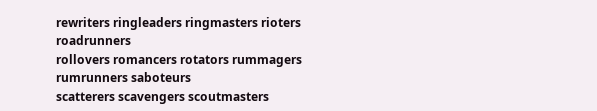rewriters ringleaders ringmasters rioters roadrunners
rollovers romancers rotators rummagers rumrunners saboteurs
scatterers scavengers scoutmasters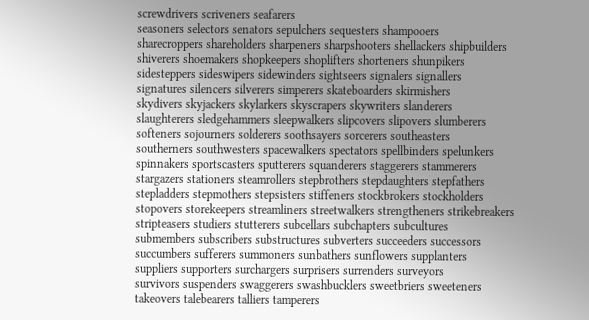screwdrivers scriveners seafarers
seasoners selectors senators sepulchers sequesters shampooers
sharecroppers shareholders sharpeners sharpshooters shellackers shipbuilders
shiverers shoemakers shopkeepers shoplifters shorteners shunpikers
sidesteppers sideswipers sidewinders sightseers signalers signallers
signatures silencers silverers simperers skateboarders skirmishers
skydivers skyjackers skylarkers skyscrapers skywriters slanderers
slaughterers sledgehammers sleepwalkers slipcovers slipovers slumberers
softeners sojourners solderers soothsayers sorcerers southeasters
southerners southwesters spacewalkers spectators spellbinders spelunkers
spinnakers sportscasters sputterers squanderers staggerers stammerers
stargazers stationers steamrollers stepbrothers stepdaughters stepfathers
stepladders stepmothers stepsisters stiffeners stockbrokers stockholders
stopovers storekeepers streamliners streetwalkers strengtheners strikebreakers
stripteasers studiers stutterers subcellars subchapters subcultures
submembers subscribers substructures subverters succeeders successors
succumbers sufferers summoners sunbathers sunflowers supplanters
suppliers supporters surchargers surprisers surrenders surveyors
survivors suspenders swaggerers swashbucklers sweetbriers sweeteners
takeovers talebearers talliers tamperers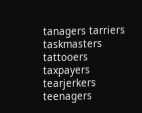tanagers tarriers
taskmasters tattooers taxpayers tearjerkers teenagers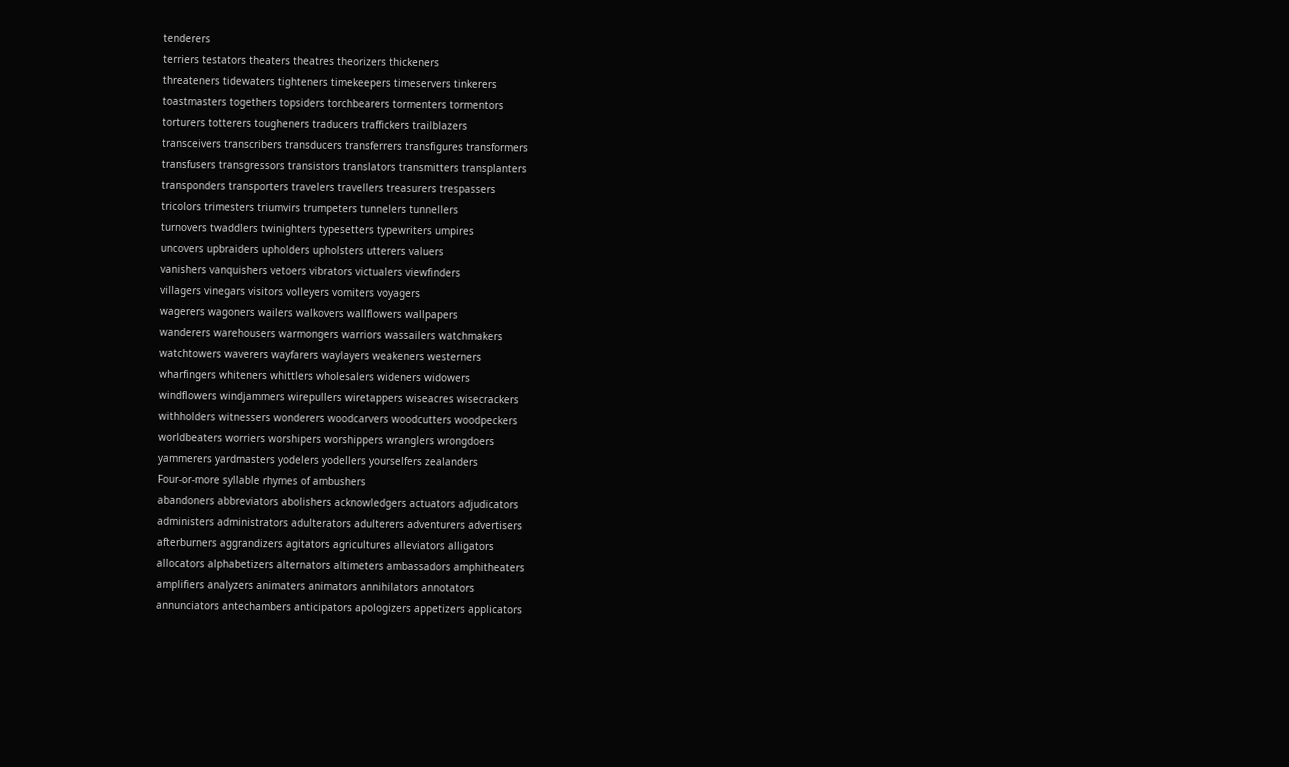tenderers
terriers testators theaters theatres theorizers thickeners
threateners tidewaters tighteners timekeepers timeservers tinkerers
toastmasters togethers topsiders torchbearers tormenters tormentors
torturers totterers tougheners traducers traffickers trailblazers
transceivers transcribers transducers transferrers transfigures transformers
transfusers transgressors transistors translators transmitters transplanters
transponders transporters travelers travellers treasurers trespassers
tricolors trimesters triumvirs trumpeters tunnelers tunnellers
turnovers twaddlers twinighters typesetters typewriters umpires
uncovers upbraiders upholders upholsters utterers valuers
vanishers vanquishers vetoers vibrators victualers viewfinders
villagers vinegars visitors volleyers vomiters voyagers
wagerers wagoners wailers walkovers wallflowers wallpapers
wanderers warehousers warmongers warriors wassailers watchmakers
watchtowers waverers wayfarers waylayers weakeners westerners
wharfingers whiteners whittlers wholesalers wideners widowers
windflowers windjammers wirepullers wiretappers wiseacres wisecrackers
withholders witnessers wonderers woodcarvers woodcutters woodpeckers
worldbeaters worriers worshipers worshippers wranglers wrongdoers
yammerers yardmasters yodelers yodellers yourselfers zealanders
Four-or-more syllable rhymes of ambushers
abandoners abbreviators abolishers acknowledgers actuators adjudicators
administers administrators adulterators adulterers adventurers advertisers
afterburners aggrandizers agitators agricultures alleviators alligators
allocators alphabetizers alternators altimeters ambassadors amphitheaters
amplifiers analyzers animaters animators annihilators annotators
annunciators antechambers anticipators apologizers appetizers applicators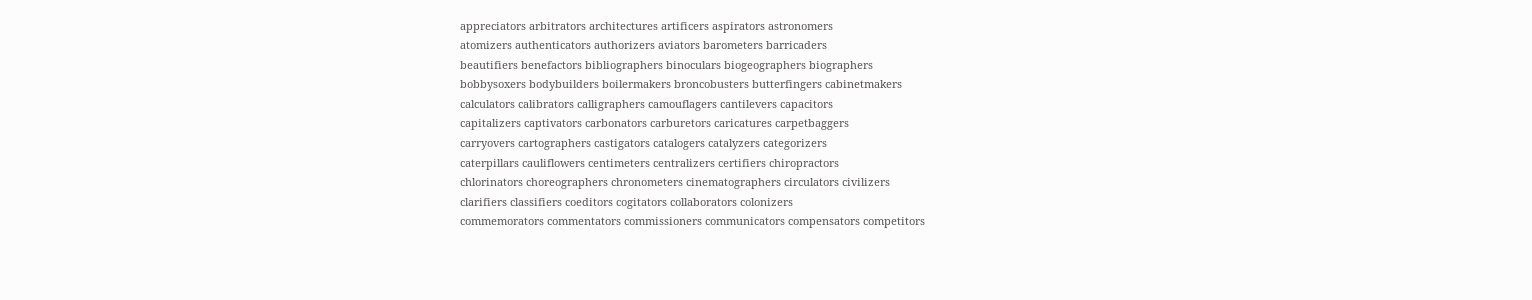appreciators arbitrators architectures artificers aspirators astronomers
atomizers authenticators authorizers aviators barometers barricaders
beautifiers benefactors bibliographers binoculars biogeographers biographers
bobbysoxers bodybuilders boilermakers broncobusters butterfingers cabinetmakers
calculators calibrators calligraphers camouflagers cantilevers capacitors
capitalizers captivators carbonators carburetors caricatures carpetbaggers
carryovers cartographers castigators catalogers catalyzers categorizers
caterpillars cauliflowers centimeters centralizers certifiers chiropractors
chlorinators choreographers chronometers cinematographers circulators civilizers
clarifiers classifiers coeditors cogitators collaborators colonizers
commemorators commentators commissioners communicators compensators competitors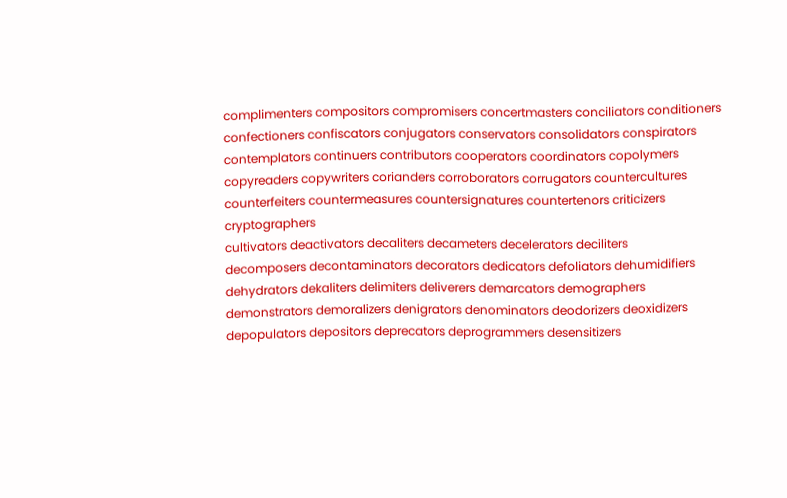complimenters compositors compromisers concertmasters conciliators conditioners
confectioners confiscators conjugators conservators consolidators conspirators
contemplators continuers contributors cooperators coordinators copolymers
copyreaders copywriters corianders corroborators corrugators countercultures
counterfeiters countermeasures countersignatures countertenors criticizers cryptographers
cultivators deactivators decaliters decameters decelerators deciliters
decomposers decontaminators decorators dedicators defoliators dehumidifiers
dehydrators dekaliters delimiters deliverers demarcators demographers
demonstrators demoralizers denigrators denominators deodorizers deoxidizers
depopulators depositors deprecators deprogrammers desensitizers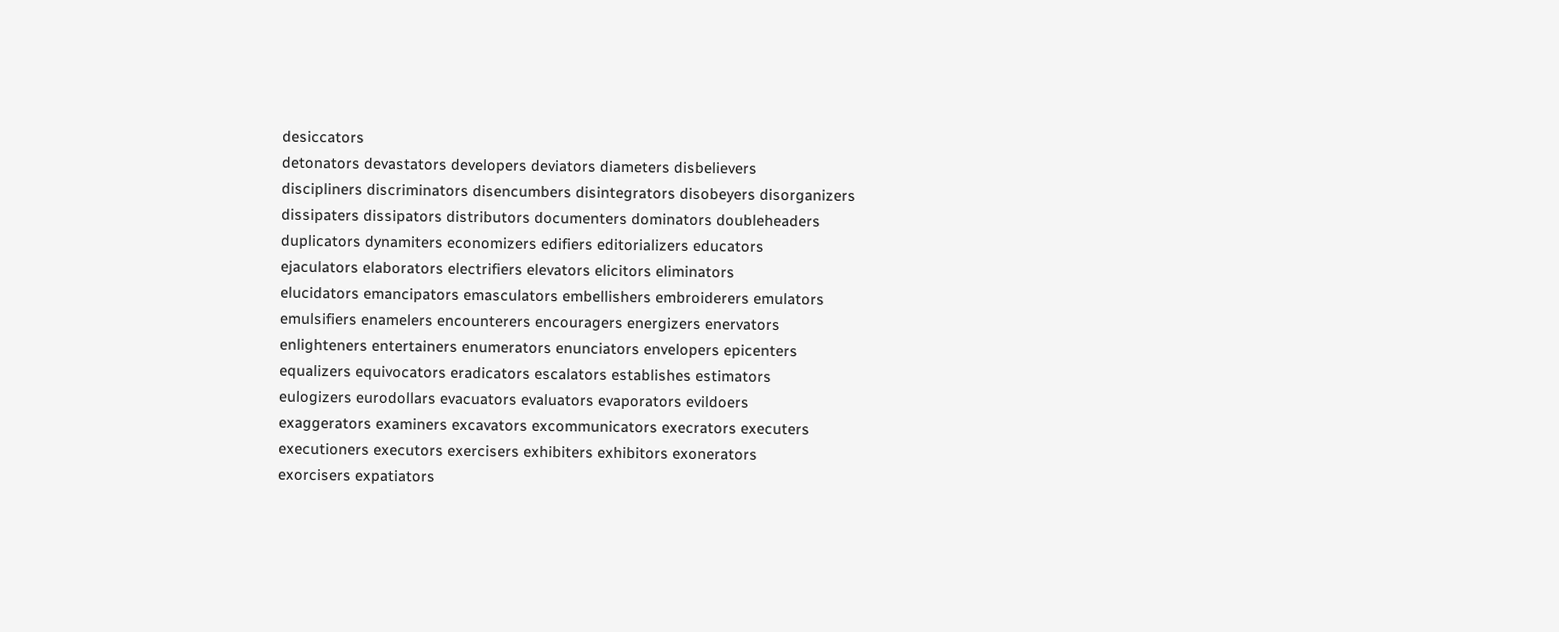desiccators
detonators devastators developers deviators diameters disbelievers
discipliners discriminators disencumbers disintegrators disobeyers disorganizers
dissipaters dissipators distributors documenters dominators doubleheaders
duplicators dynamiters economizers edifiers editorializers educators
ejaculators elaborators electrifiers elevators elicitors eliminators
elucidators emancipators emasculators embellishers embroiderers emulators
emulsifiers enamelers encounterers encouragers energizers enervators
enlighteners entertainers enumerators enunciators envelopers epicenters
equalizers equivocators eradicators escalators establishes estimators
eulogizers eurodollars evacuators evaluators evaporators evildoers
exaggerators examiners excavators excommunicators execrators executers
executioners executors exercisers exhibiters exhibitors exonerators
exorcisers expatiators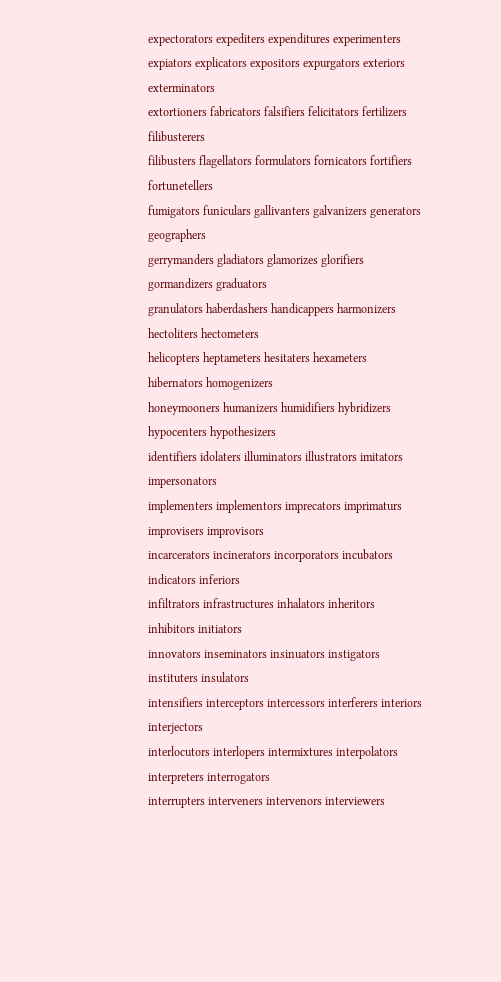expectorators expediters expenditures experimenters
expiators explicators expositors expurgators exteriors exterminators
extortioners fabricators falsifiers felicitators fertilizers filibusterers
filibusters flagellators formulators fornicators fortifiers fortunetellers
fumigators funiculars gallivanters galvanizers generators geographers
gerrymanders gladiators glamorizes glorifiers gormandizers graduators
granulators haberdashers handicappers harmonizers hectoliters hectometers
helicopters heptameters hesitaters hexameters hibernators homogenizers
honeymooners humanizers humidifiers hybridizers hypocenters hypothesizers
identifiers idolaters illuminators illustrators imitators impersonators
implementers implementors imprecators imprimaturs improvisers improvisors
incarcerators incinerators incorporators incubators indicators inferiors
infiltrators infrastructures inhalators inheritors inhibitors initiators
innovators inseminators insinuators instigators instituters insulators
intensifiers interceptors intercessors interferers interiors interjectors
interlocutors interlopers intermixtures interpolators interpreters interrogators
interrupters interveners intervenors interviewers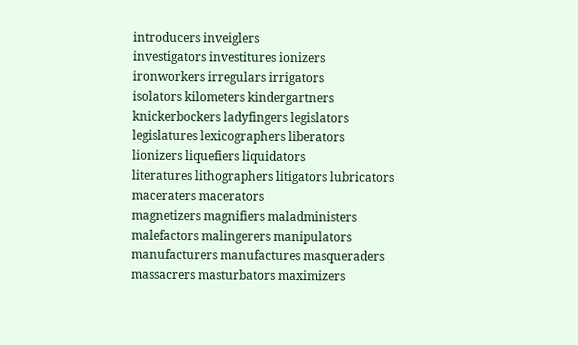introducers inveiglers
investigators investitures ionizers ironworkers irregulars irrigators
isolators kilometers kindergartners knickerbockers ladyfingers legislators
legislatures lexicographers liberators lionizers liquefiers liquidators
literatures lithographers litigators lubricators maceraters macerators
magnetizers magnifiers maladministers malefactors malingerers manipulators
manufacturers manufactures masqueraders massacrers masturbators maximizers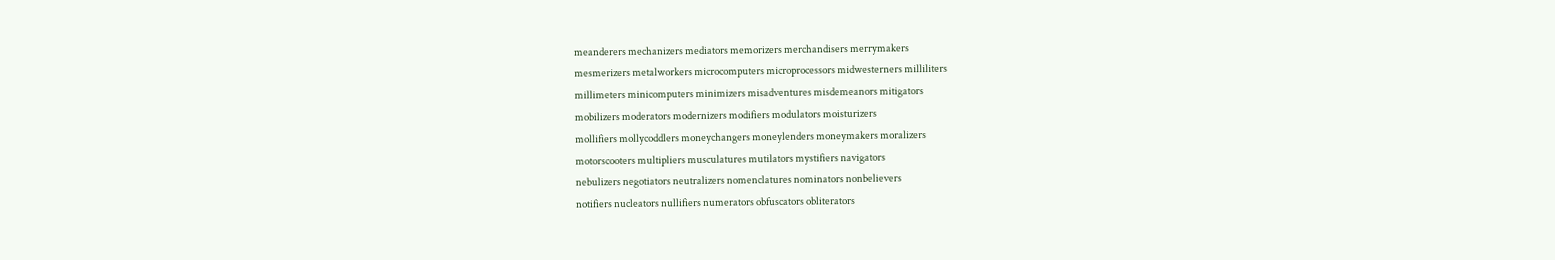meanderers mechanizers mediators memorizers merchandisers merrymakers
mesmerizers metalworkers microcomputers microprocessors midwesterners milliliters
millimeters minicomputers minimizers misadventures misdemeanors mitigators
mobilizers moderators modernizers modifiers modulators moisturizers
mollifiers mollycoddlers moneychangers moneylenders moneymakers moralizers
motorscooters multipliers musculatures mutilators mystifiers navigators
nebulizers negotiators neutralizers nomenclatures nominators nonbelievers
notifiers nucleators nullifiers numerators obfuscators obliterators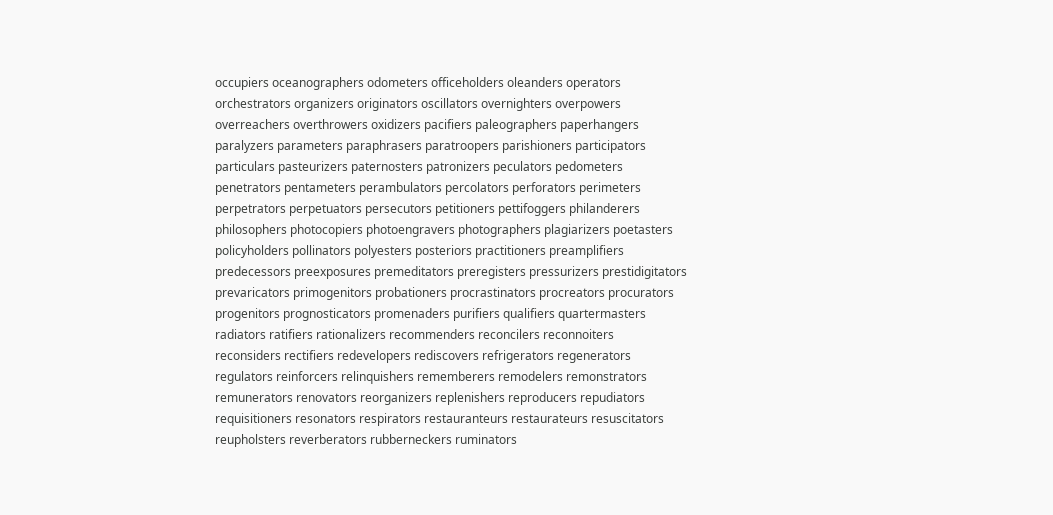occupiers oceanographers odometers officeholders oleanders operators
orchestrators organizers originators oscillators overnighters overpowers
overreachers overthrowers oxidizers pacifiers paleographers paperhangers
paralyzers parameters paraphrasers paratroopers parishioners participators
particulars pasteurizers paternosters patronizers peculators pedometers
penetrators pentameters perambulators percolators perforators perimeters
perpetrators perpetuators persecutors petitioners pettifoggers philanderers
philosophers photocopiers photoengravers photographers plagiarizers poetasters
policyholders pollinators polyesters posteriors practitioners preamplifiers
predecessors preexposures premeditators preregisters pressurizers prestidigitators
prevaricators primogenitors probationers procrastinators procreators procurators
progenitors prognosticators promenaders purifiers qualifiers quartermasters
radiators ratifiers rationalizers recommenders reconcilers reconnoiters
reconsiders rectifiers redevelopers rediscovers refrigerators regenerators
regulators reinforcers relinquishers rememberers remodelers remonstrators
remunerators renovators reorganizers replenishers reproducers repudiators
requisitioners resonators respirators restauranteurs restaurateurs resuscitators
reupholsters reverberators rubberneckers ruminators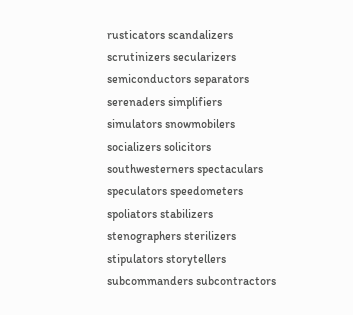rusticators scandalizers
scrutinizers secularizers semiconductors separators serenaders simplifiers
simulators snowmobilers socializers solicitors southwesterners spectaculars
speculators speedometers spoliators stabilizers stenographers sterilizers
stipulators storytellers subcommanders subcontractors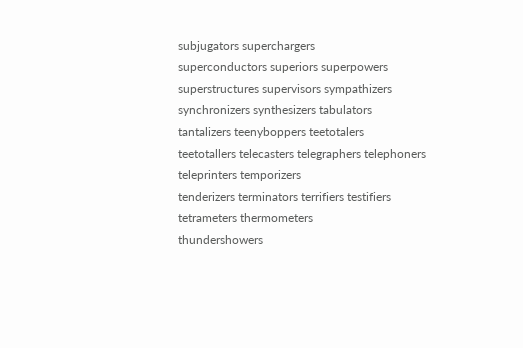subjugators superchargers
superconductors superiors superpowers superstructures supervisors sympathizers
synchronizers synthesizers tabulators tantalizers teenyboppers teetotalers
teetotallers telecasters telegraphers telephoners teleprinters temporizers
tenderizers terminators terrifiers testifiers tetrameters thermometers
thundershowers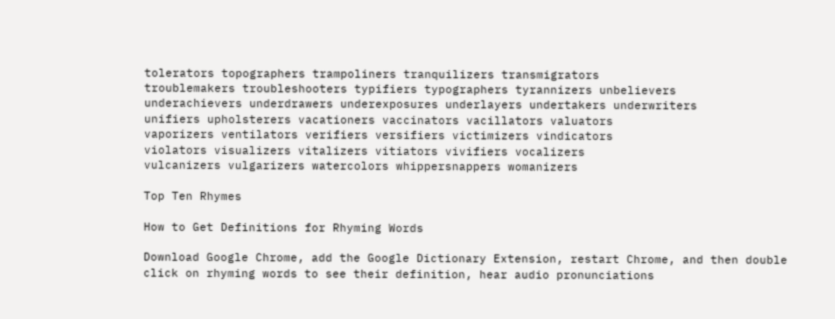tolerators topographers trampoliners tranquilizers transmigrators
troublemakers troubleshooters typifiers typographers tyrannizers unbelievers
underachievers underdrawers underexposures underlayers undertakers underwriters
unifiers upholsterers vacationers vaccinators vacillators valuators
vaporizers ventilators verifiers versifiers victimizers vindicators
violators visualizers vitalizers vitiators vivifiers vocalizers
vulcanizers vulgarizers watercolors whippersnappers womanizers

Top Ten Rhymes

How to Get Definitions for Rhyming Words

Download Google Chrome, add the Google Dictionary Extension, restart Chrome, and then double click on rhyming words to see their definition, hear audio pronunciations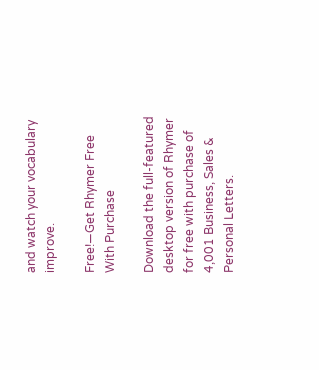and watch your vocabulary improve.

Free!—Get Rhymer Free With Purchase

Download the full-featured desktop version of Rhymer for free with purchase of 4,001 Business, Sales & Personal Letters.